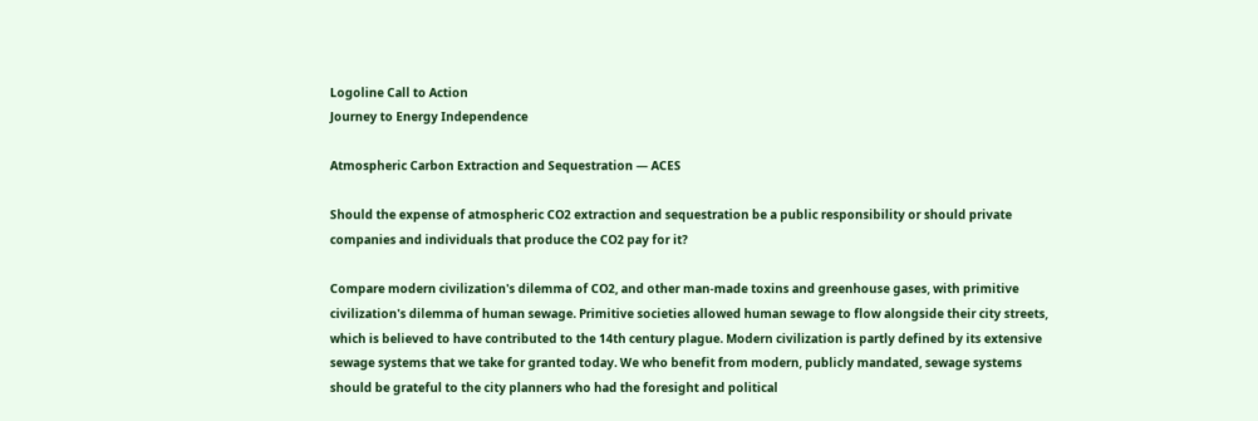Logoline Call to Action
Journey to Energy Independence

Atmospheric Carbon Extraction and Sequestration — ACES

Should the expense of atmospheric CO2 extraction and sequestration be a public responsibility or should private companies and individuals that produce the CO2 pay for it?

Compare modern civilization's dilemma of CO2, and other man-made toxins and greenhouse gases, with primitive civilization's dilemma of human sewage. Primitive societies allowed human sewage to flow alongside their city streets, which is believed to have contributed to the 14th century plague. Modern civilization is partly defined by its extensive sewage systems that we take for granted today. We who benefit from modern, publicly mandated, sewage systems should be grateful to the city planners who had the foresight and political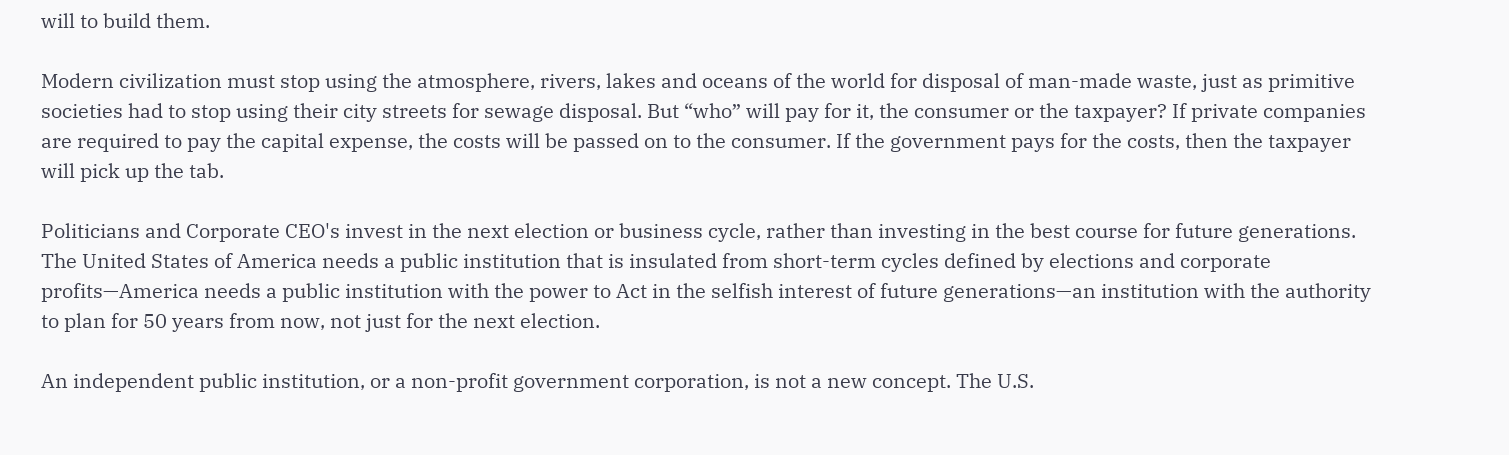will to build them.

Modern civilization must stop using the atmosphere, rivers, lakes and oceans of the world for disposal of man-made waste, just as primitive societies had to stop using their city streets for sewage disposal. But “who” will pay for it, the consumer or the taxpayer? If private companies are required to pay the capital expense, the costs will be passed on to the consumer. If the government pays for the costs, then the taxpayer will pick up the tab.

Politicians and Corporate CEO's invest in the next election or business cycle, rather than investing in the best course for future generations. The United States of America needs a public institution that is insulated from short-term cycles defined by elections and corporate profits—America needs a public institution with the power to Act in the selfish interest of future generations—an institution with the authority to plan for 50 years from now, not just for the next election.

An independent public institution, or a non-profit government corporation, is not a new concept. The U.S.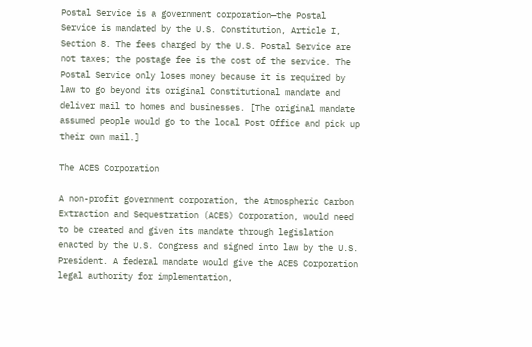Postal Service is a government corporation—the Postal Service is mandated by the U.S. Constitution, Article I, Section 8. The fees charged by the U.S. Postal Service are not taxes; the postage fee is the cost of the service. The Postal Service only loses money because it is required by law to go beyond its original Constitutional mandate and deliver mail to homes and businesses. [The original mandate assumed people would go to the local Post Office and pick up their own mail.]

The ACES Corporation

A non-profit government corporation, the Atmospheric Carbon Extraction and Sequestration (ACES) Corporation, would need to be created and given its mandate through legislation enacted by the U.S. Congress and signed into law by the U.S. President. A federal mandate would give the ACES Corporation legal authority for implementation,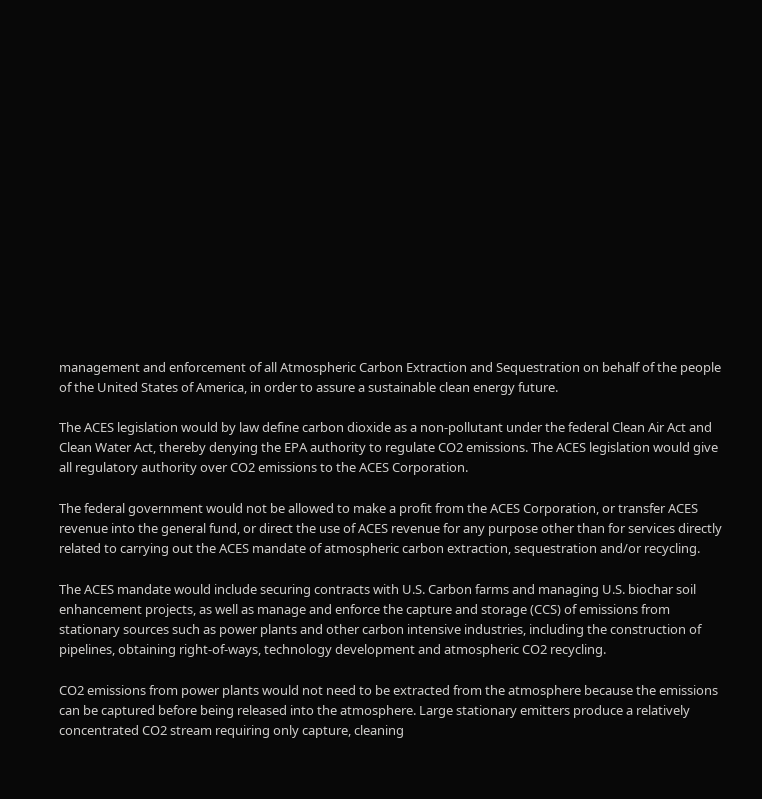management and enforcement of all Atmospheric Carbon Extraction and Sequestration on behalf of the people of the United States of America, in order to assure a sustainable clean energy future.

The ACES legislation would by law define carbon dioxide as a non-pollutant under the federal Clean Air Act and Clean Water Act, thereby denying the EPA authority to regulate CO2 emissions. The ACES legislation would give all regulatory authority over CO2 emissions to the ACES Corporation.

The federal government would not be allowed to make a profit from the ACES Corporation, or transfer ACES revenue into the general fund, or direct the use of ACES revenue for any purpose other than for services directly related to carrying out the ACES mandate of atmospheric carbon extraction, sequestration and/or recycling.

The ACES mandate would include securing contracts with U.S. Carbon farms and managing U.S. biochar soil enhancement projects, as well as manage and enforce the capture and storage (CCS) of emissions from stationary sources such as power plants and other carbon intensive industries, including the construction of pipelines, obtaining right-of-ways, technology development and atmospheric CO2 recycling.

CO2 emissions from power plants would not need to be extracted from the atmosphere because the emissions can be captured before being released into the atmosphere. Large stationary emitters produce a relatively concentrated CO2 stream requiring only capture, cleaning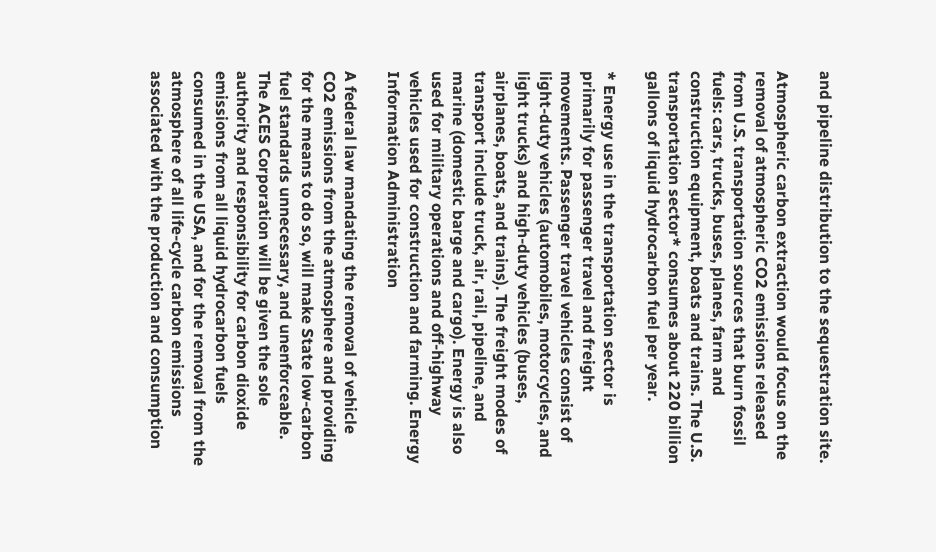and pipeline distribution to the sequestration site.

Atmospheric carbon extraction would focus on the removal of atmospheric CO2 emissions released from U.S. transportation sources that burn fossil fuels: cars, trucks, buses, planes, farm and construction equipment, boats and trains. The U.S. transportation sector* consumes about 220 billion gallons of liquid hydrocarbon fuel per year.

* Energy use in the transportation sector is primarily for passenger travel and freight movements. Passenger travel vehicles consist of light-duty vehicles (automobiles, motorcycles, and light trucks) and high-duty vehicles (buses, airplanes, boats, and trains). The freight modes of transport include truck, air, rail, pipeline, and marine (domestic barge and cargo). Energy is also used for military operations and off-highway vehicles used for construction and farming. Energy Information Administration

A federal law mandating the removal of vehicle CO2 emissions from the atmosphere and providing for the means to do so, will make State low-carbon fuel standards unnecessary, and unenforceable. The ACES Corporation will be given the sole authority and responsibility for carbon dioxide emissions from all liquid hydrocarbon fuels consumed in the USA, and for the removal from the atmosphere of all life-cycle carbon emissions associated with the production and consumption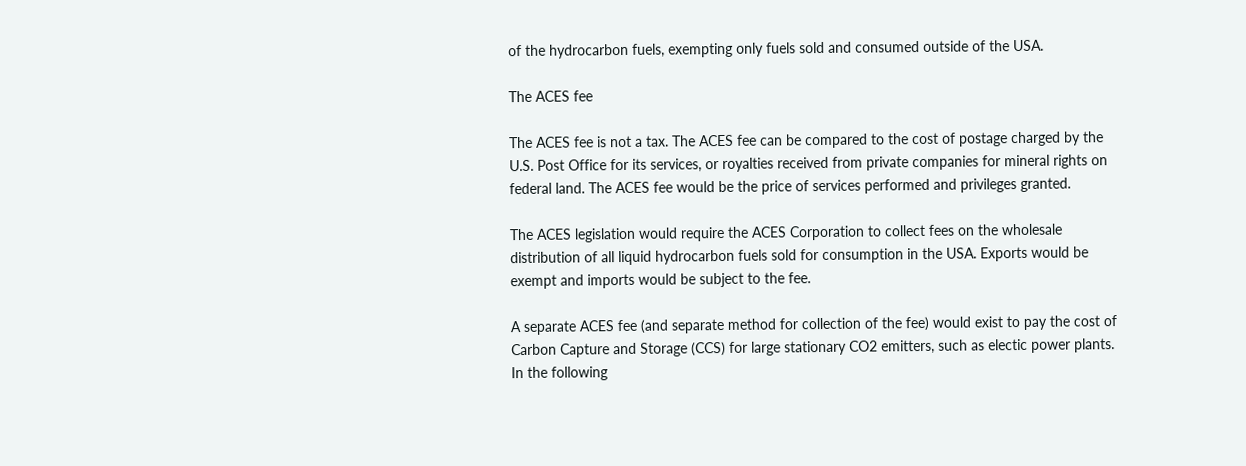of the hydrocarbon fuels, exempting only fuels sold and consumed outside of the USA.

The ACES fee

The ACES fee is not a tax. The ACES fee can be compared to the cost of postage charged by the U.S. Post Office for its services, or royalties received from private companies for mineral rights on federal land. The ACES fee would be the price of services performed and privileges granted.

The ACES legislation would require the ACES Corporation to collect fees on the wholesale distribution of all liquid hydrocarbon fuels sold for consumption in the USA. Exports would be exempt and imports would be subject to the fee.

A separate ACES fee (and separate method for collection of the fee) would exist to pay the cost of Carbon Capture and Storage (CCS) for large stationary CO2 emitters, such as electic power plants. In the following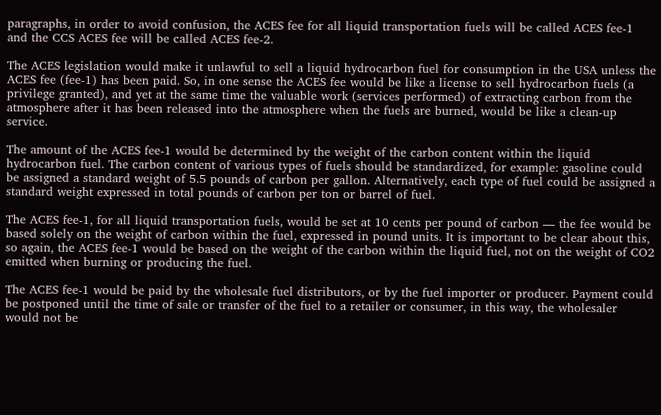paragraphs, in order to avoid confusion, the ACES fee for all liquid transportation fuels will be called ACES fee-1 and the CCS ACES fee will be called ACES fee-2.

The ACES legislation would make it unlawful to sell a liquid hydrocarbon fuel for consumption in the USA unless the ACES fee (fee-1) has been paid. So, in one sense the ACES fee would be like a license to sell hydrocarbon fuels (a privilege granted), and yet at the same time the valuable work (services performed) of extracting carbon from the atmosphere after it has been released into the atmosphere when the fuels are burned, would be like a clean-up service.

The amount of the ACES fee-1 would be determined by the weight of the carbon content within the liquid hydrocarbon fuel. The carbon content of various types of fuels should be standardized, for example: gasoline could be assigned a standard weight of 5.5 pounds of carbon per gallon. Alternatively, each type of fuel could be assigned a standard weight expressed in total pounds of carbon per ton or barrel of fuel.

The ACES fee-1, for all liquid transportation fuels, would be set at 10 cents per pound of carbon — the fee would be based solely on the weight of carbon within the fuel, expressed in pound units. It is important to be clear about this, so again, the ACES fee-1 would be based on the weight of the carbon within the liquid fuel, not on the weight of CO2 emitted when burning or producing the fuel.

The ACES fee-1 would be paid by the wholesale fuel distributors, or by the fuel importer or producer. Payment could be postponed until the time of sale or transfer of the fuel to a retailer or consumer, in this way, the wholesaler would not be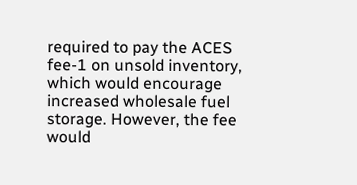required to pay the ACES fee-1 on unsold inventory, which would encourage increased wholesale fuel storage. However, the fee would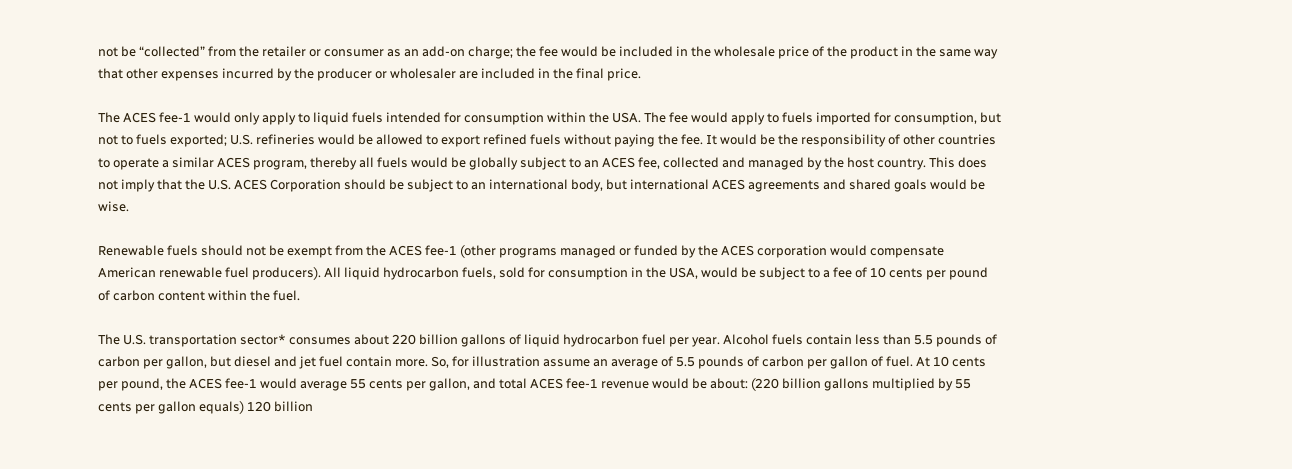not be “collected” from the retailer or consumer as an add-on charge; the fee would be included in the wholesale price of the product in the same way that other expenses incurred by the producer or wholesaler are included in the final price.

The ACES fee-1 would only apply to liquid fuels intended for consumption within the USA. The fee would apply to fuels imported for consumption, but not to fuels exported; U.S. refineries would be allowed to export refined fuels without paying the fee. It would be the responsibility of other countries to operate a similar ACES program, thereby all fuels would be globally subject to an ACES fee, collected and managed by the host country. This does not imply that the U.S. ACES Corporation should be subject to an international body, but international ACES agreements and shared goals would be wise.

Renewable fuels should not be exempt from the ACES fee-1 (other programs managed or funded by the ACES corporation would compensate American renewable fuel producers). All liquid hydrocarbon fuels, sold for consumption in the USA, would be subject to a fee of 10 cents per pound of carbon content within the fuel.

The U.S. transportation sector* consumes about 220 billion gallons of liquid hydrocarbon fuel per year. Alcohol fuels contain less than 5.5 pounds of carbon per gallon, but diesel and jet fuel contain more. So, for illustration assume an average of 5.5 pounds of carbon per gallon of fuel. At 10 cents per pound, the ACES fee-1 would average 55 cents per gallon, and total ACES fee-1 revenue would be about: (220 billion gallons multiplied by 55 cents per gallon equals) 120 billion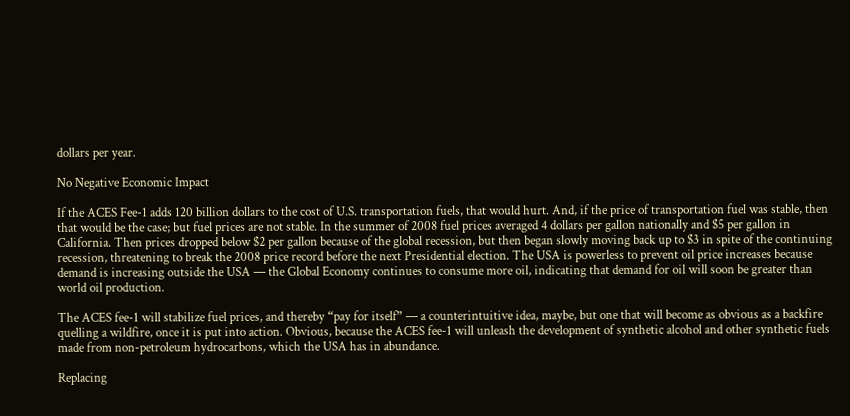dollars per year.

No Negative Economic Impact

If the ACES Fee-1 adds 120 billion dollars to the cost of U.S. transportation fuels, that would hurt. And, if the price of transportation fuel was stable, then that would be the case; but fuel prices are not stable. In the summer of 2008 fuel prices averaged 4 dollars per gallon nationally and $5 per gallon in California. Then prices dropped below $2 per gallon because of the global recession, but then began slowly moving back up to $3 in spite of the continuing recession, threatening to break the 2008 price record before the next Presidential election. The USA is powerless to prevent oil price increases because demand is increasing outside the USA — the Global Economy continues to consume more oil, indicating that demand for oil will soon be greater than world oil production.

The ACES fee-1 will stabilize fuel prices, and thereby “pay for itself” — a counterintuitive idea, maybe, but one that will become as obvious as a backfire quelling a wildfire, once it is put into action. Obvious, because the ACES fee-1 will unleash the development of synthetic alcohol and other synthetic fuels made from non-petroleum hydrocarbons, which the USA has in abundance.

Replacing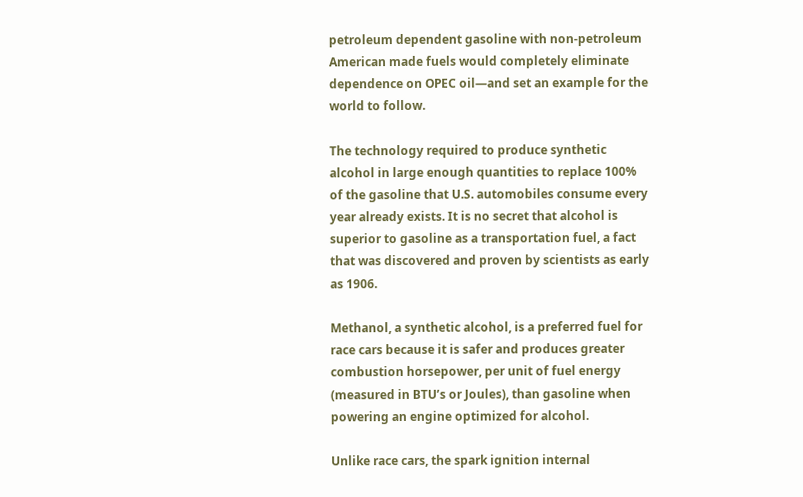petroleum dependent gasoline with non-petroleum American made fuels would completely eliminate dependence on OPEC oil—and set an example for the world to follow.

The technology required to produce synthetic alcohol in large enough quantities to replace 100% of the gasoline that U.S. automobiles consume every year already exists. It is no secret that alcohol is superior to gasoline as a transportation fuel, a fact that was discovered and proven by scientists as early as 1906.

Methanol, a synthetic alcohol, is a preferred fuel for race cars because it is safer and produces greater combustion horsepower, per unit of fuel energy (measured in BTU’s or Joules), than gasoline when powering an engine optimized for alcohol.

Unlike race cars, the spark ignition internal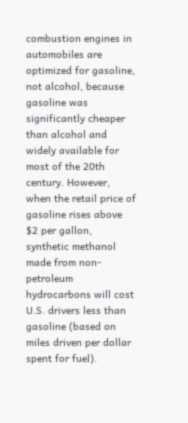combustion engines in automobiles are optimized for gasoline, not alcohol, because gasoline was significantly cheaper than alcohol and widely available for most of the 20th century. However, when the retail price of gasoline rises above $2 per gallon, synthetic methanol made from non-petroleum hydrocarbons will cost U.S. drivers less than gasoline (based on miles driven per dollar spent for fuel).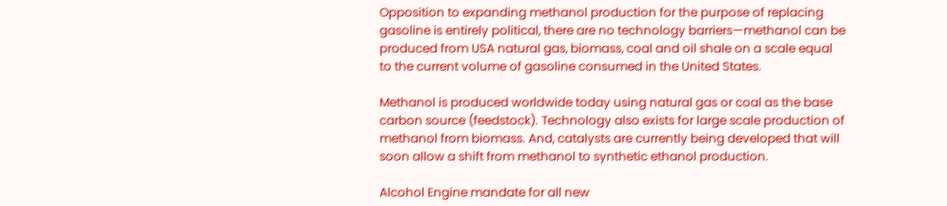Opposition to expanding methanol production for the purpose of replacing gasoline is entirely political, there are no technology barriers—methanol can be produced from USA natural gas, biomass, coal and oil shale on a scale equal to the current volume of gasoline consumed in the United States.

Methanol is produced worldwide today using natural gas or coal as the base carbon source (feedstock). Technology also exists for large scale production of methanol from biomass. And, catalysts are currently being developed that will soon allow a shift from methanol to synthetic ethanol production.

Alcohol Engine mandate for all new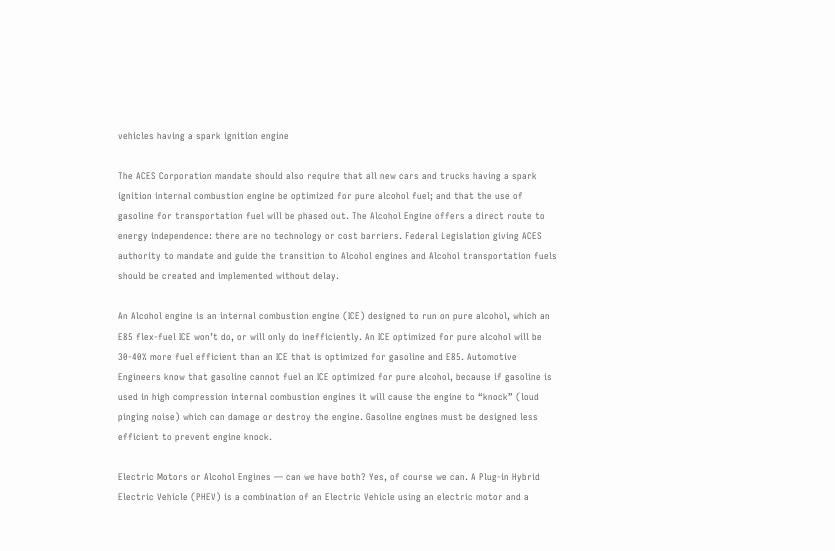vehicles having a spark ignition engine

The ACES Corporation mandate should also require that all new cars and trucks having a spark ignition internal combustion engine be optimized for pure alcohol fuel; and that the use of gasoline for transportation fuel will be phased out. The Alcohol Engine offers a direct route to energy independence: there are no technology or cost barriers. Federal Legislation giving ACES authority to mandate and guide the transition to Alcohol engines and Alcohol transportation fuels should be created and implemented without delay.

An Alcohol engine is an internal combustion engine (ICE) designed to run on pure alcohol, which an E85 flex-fuel ICE won’t do, or will only do inefficiently. An ICE optimized for pure alcohol will be 30-40% more fuel efficient than an ICE that is optimized for gasoline and E85. Automotive Engineers know that gasoline cannot fuel an ICE optimized for pure alcohol, because if gasoline is used in high compression internal combustion engines it will cause the engine to “knock” (loud pinging noise) which can damage or destroy the engine. Gasoline engines must be designed less efficient to prevent engine knock.

Electric Motors or Alcohol Engines — can we have both? Yes, of course we can. A Plug-in Hybrid Electric Vehicle (PHEV) is a combination of an Electric Vehicle using an electric motor and a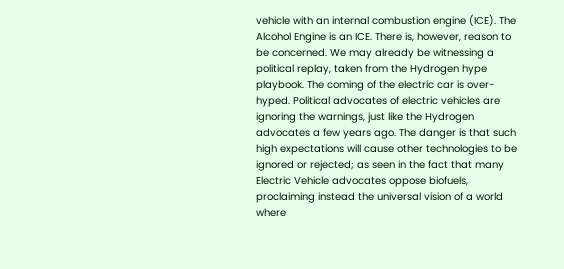vehicle with an internal combustion engine (ICE). The Alcohol Engine is an ICE. There is, however, reason to be concerned. We may already be witnessing a political replay, taken from the Hydrogen hype playbook. The coming of the electric car is over-hyped. Political advocates of electric vehicles are ignoring the warnings, just like the Hydrogen advocates a few years ago. The danger is that such high expectations will cause other technologies to be ignored or rejected; as seen in the fact that many Electric Vehicle advocates oppose biofuels, proclaiming instead the universal vision of a world where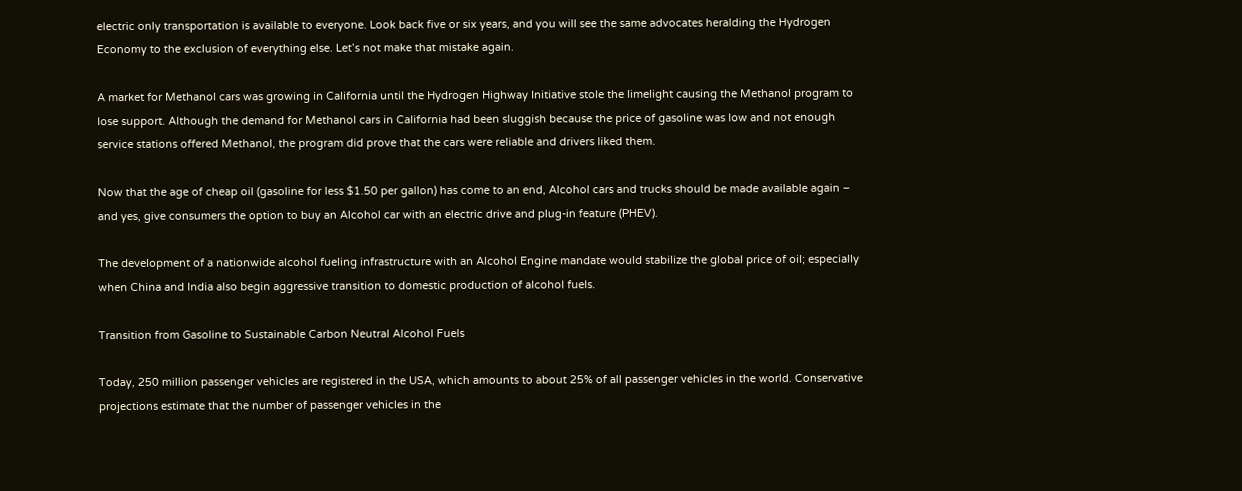electric only transportation is available to everyone. Look back five or six years, and you will see the same advocates heralding the Hydrogen Economy to the exclusion of everything else. Let’s not make that mistake again.

A market for Methanol cars was growing in California until the Hydrogen Highway Initiative stole the limelight causing the Methanol program to lose support. Although the demand for Methanol cars in California had been sluggish because the price of gasoline was low and not enough service stations offered Methanol, the program did prove that the cars were reliable and drivers liked them.

Now that the age of cheap oil (gasoline for less $1.50 per gallon) has come to an end, Alcohol cars and trucks should be made available again – and yes, give consumers the option to buy an Alcohol car with an electric drive and plug-in feature (PHEV).

The development of a nationwide alcohol fueling infrastructure with an Alcohol Engine mandate would stabilize the global price of oil; especially when China and India also begin aggressive transition to domestic production of alcohol fuels.

Transition from Gasoline to Sustainable Carbon Neutral Alcohol Fuels

Today, 250 million passenger vehicles are registered in the USA, which amounts to about 25% of all passenger vehicles in the world. Conservative projections estimate that the number of passenger vehicles in the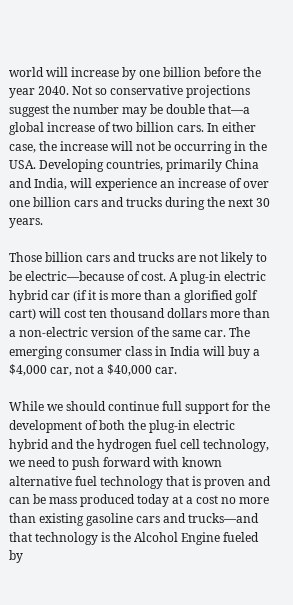world will increase by one billion before the year 2040. Not so conservative projections suggest the number may be double that—a global increase of two billion cars. In either case, the increase will not be occurring in the USA. Developing countries, primarily China and India, will experience an increase of over one billion cars and trucks during the next 30 years.

Those billion cars and trucks are not likely to be electric—because of cost. A plug-in electric hybrid car (if it is more than a glorified golf cart) will cost ten thousand dollars more than a non-electric version of the same car. The emerging consumer class in India will buy a $4,000 car, not a $40,000 car.

While we should continue full support for the development of both the plug-in electric hybrid and the hydrogen fuel cell technology, we need to push forward with known alternative fuel technology that is proven and can be mass produced today at a cost no more than existing gasoline cars and trucks—and that technology is the Alcohol Engine fueled by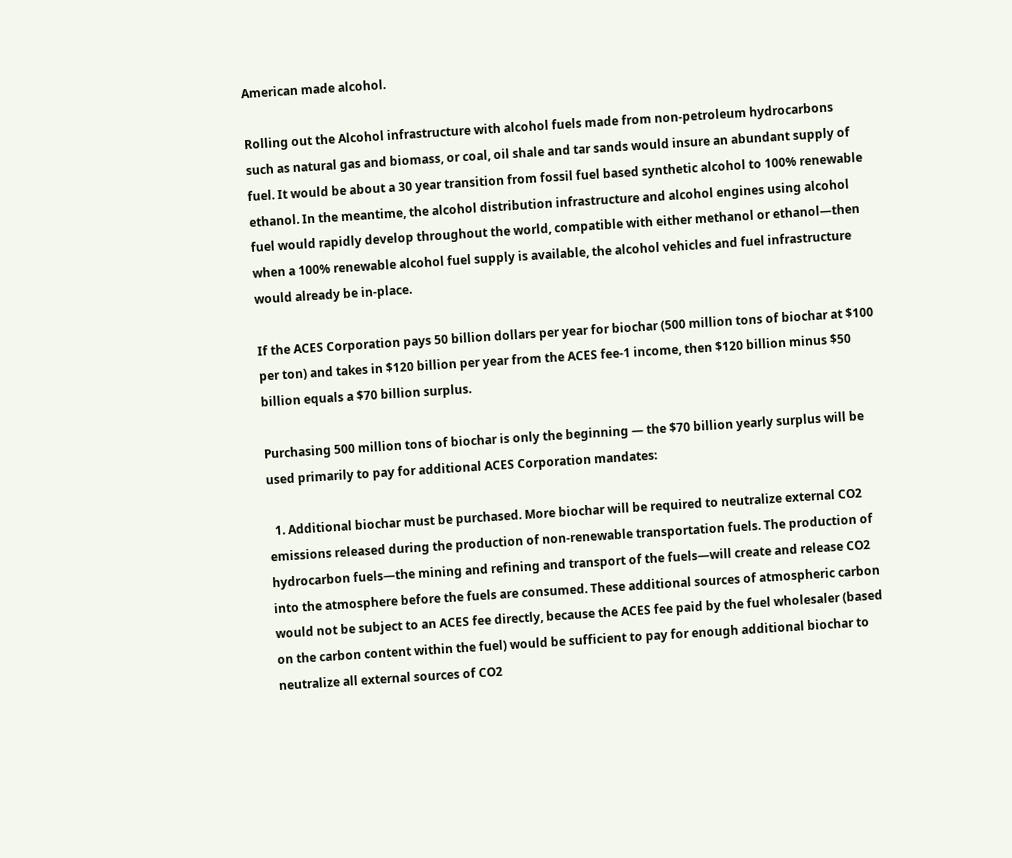American made alcohol.

Rolling out the Alcohol infrastructure with alcohol fuels made from non-petroleum hydrocarbons such as natural gas and biomass, or coal, oil shale and tar sands would insure an abundant supply of fuel. It would be about a 30 year transition from fossil fuel based synthetic alcohol to 100% renewable ethanol. In the meantime, the alcohol distribution infrastructure and alcohol engines using alcohol fuel would rapidly develop throughout the world, compatible with either methanol or ethanol—then when a 100% renewable alcohol fuel supply is available, the alcohol vehicles and fuel infrastructure would already be in-place.

If the ACES Corporation pays 50 billion dollars per year for biochar (500 million tons of biochar at $100 per ton) and takes in $120 billion per year from the ACES fee-1 income, then $120 billion minus $50 billion equals a $70 billion surplus.

Purchasing 500 million tons of biochar is only the beginning — the $70 billion yearly surplus will be used primarily to pay for additional ACES Corporation mandates:

  1. Additional biochar must be purchased. More biochar will be required to neutralize external CO2 emissions released during the production of non-renewable transportation fuels. The production of hydrocarbon fuels—the mining and refining and transport of the fuels—will create and release CO2 into the atmosphere before the fuels are consumed. These additional sources of atmospheric carbon would not be subject to an ACES fee directly, because the ACES fee paid by the fuel wholesaler (based on the carbon content within the fuel) would be sufficient to pay for enough additional biochar to neutralize all external sources of CO2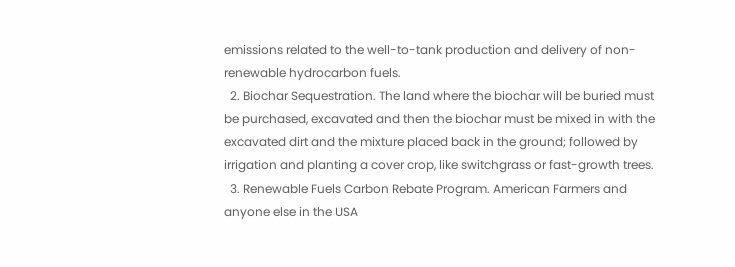emissions related to the well-to-tank production and delivery of non-renewable hydrocarbon fuels.
  2. Biochar Sequestration. The land where the biochar will be buried must be purchased, excavated and then the biochar must be mixed in with the excavated dirt and the mixture placed back in the ground; followed by irrigation and planting a cover crop, like switchgrass or fast-growth trees.
  3. Renewable Fuels Carbon Rebate Program. American Farmers and anyone else in the USA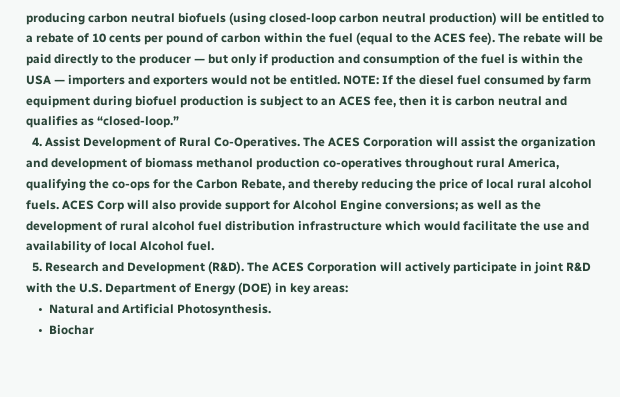producing carbon neutral biofuels (using closed-loop carbon neutral production) will be entitled to a rebate of 10 cents per pound of carbon within the fuel (equal to the ACES fee). The rebate will be paid directly to the producer — but only if production and consumption of the fuel is within the USA — importers and exporters would not be entitled. NOTE: If the diesel fuel consumed by farm equipment during biofuel production is subject to an ACES fee, then it is carbon neutral and qualifies as “closed-loop.”
  4. Assist Development of Rural Co-Operatives. The ACES Corporation will assist the organization and development of biomass methanol production co-operatives throughout rural America, qualifying the co-ops for the Carbon Rebate, and thereby reducing the price of local rural alcohol fuels. ACES Corp will also provide support for Alcohol Engine conversions; as well as the development of rural alcohol fuel distribution infrastructure which would facilitate the use and availability of local Alcohol fuel.
  5. Research and Development (R&D). The ACES Corporation will actively participate in joint R&D with the U.S. Department of Energy (DOE) in key areas:
    •  Natural and Artificial Photosynthesis.
    •  Biochar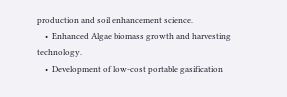production and soil enhancement science.
    •  Enhanced Algae biomass growth and harvesting technology.
    •  Development of low-cost portable gasification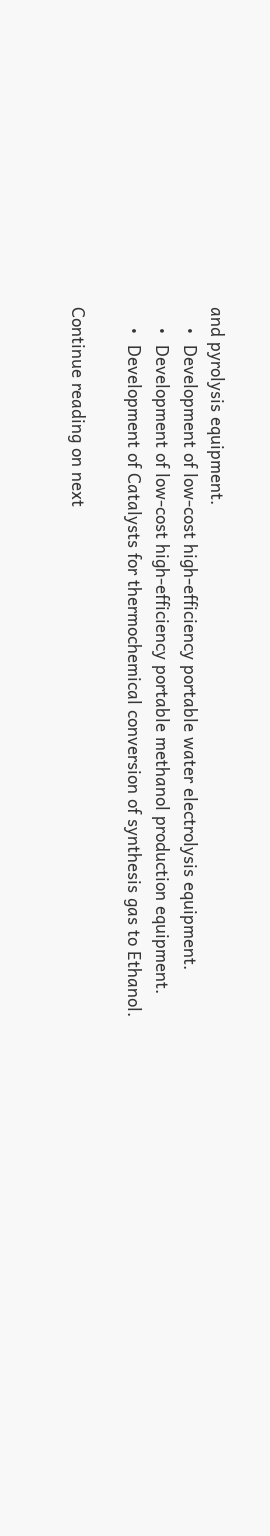and pyrolysis equipment.
    •  Development of low-cost high-efficiency portable water electrolysis equipment.
    •  Development of low-cost high-efficiency portable methanol production equipment.
    •  Development of Catalysts for thermochemical conversion of synthesis gas to Ethanol.

Continue reading on next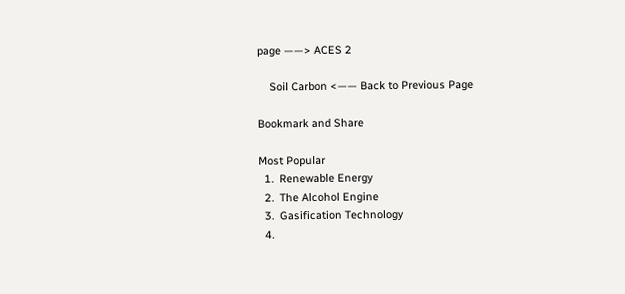page ——> ACES 2

    Soil Carbon <—— Back to Previous Page

Bookmark and Share

Most Popular
  1.  Renewable Energy
  2.  The Alcohol Engine
  3.  Gasification Technology
  4.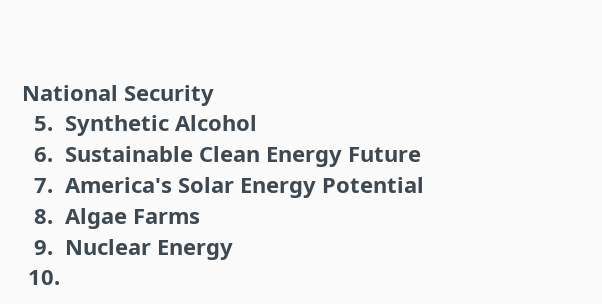National Security
  5.  Synthetic Alcohol
  6.  Sustainable Clean Energy Future
  7.  America's Solar Energy Potential
  8.  Algae Farms
  9.  Nuclear Energy
 10.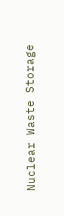Nuclear Waste Storage